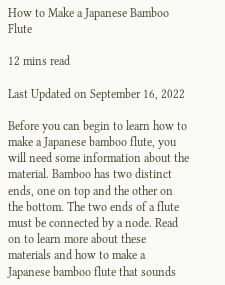How to Make a Japanese Bamboo Flute

12 mins read

Last Updated on September 16, 2022

Before you can begin to learn how to make a Japanese bamboo flute, you will need some information about the material. Bamboo has two distinct ends, one on top and the other on the bottom. The two ends of a flute must be connected by a node. Read on to learn more about these materials and how to make a Japanese bamboo flute that sounds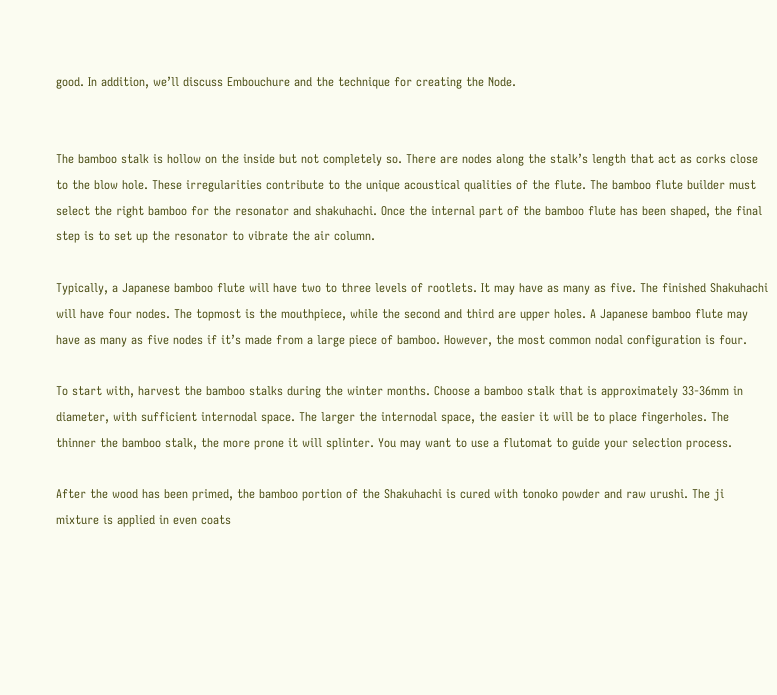good. In addition, we’ll discuss Embouchure and the technique for creating the Node.


The bamboo stalk is hollow on the inside but not completely so. There are nodes along the stalk’s length that act as corks close to the blow hole. These irregularities contribute to the unique acoustical qualities of the flute. The bamboo flute builder must select the right bamboo for the resonator and shakuhachi. Once the internal part of the bamboo flute has been shaped, the final step is to set up the resonator to vibrate the air column.

Typically, a Japanese bamboo flute will have two to three levels of rootlets. It may have as many as five. The finished Shakuhachi will have four nodes. The topmost is the mouthpiece, while the second and third are upper holes. A Japanese bamboo flute may have as many as five nodes if it’s made from a large piece of bamboo. However, the most common nodal configuration is four.

To start with, harvest the bamboo stalks during the winter months. Choose a bamboo stalk that is approximately 33-36mm in diameter, with sufficient internodal space. The larger the internodal space, the easier it will be to place fingerholes. The thinner the bamboo stalk, the more prone it will splinter. You may want to use a flutomat to guide your selection process.

After the wood has been primed, the bamboo portion of the Shakuhachi is cured with tonoko powder and raw urushi. The ji mixture is applied in even coats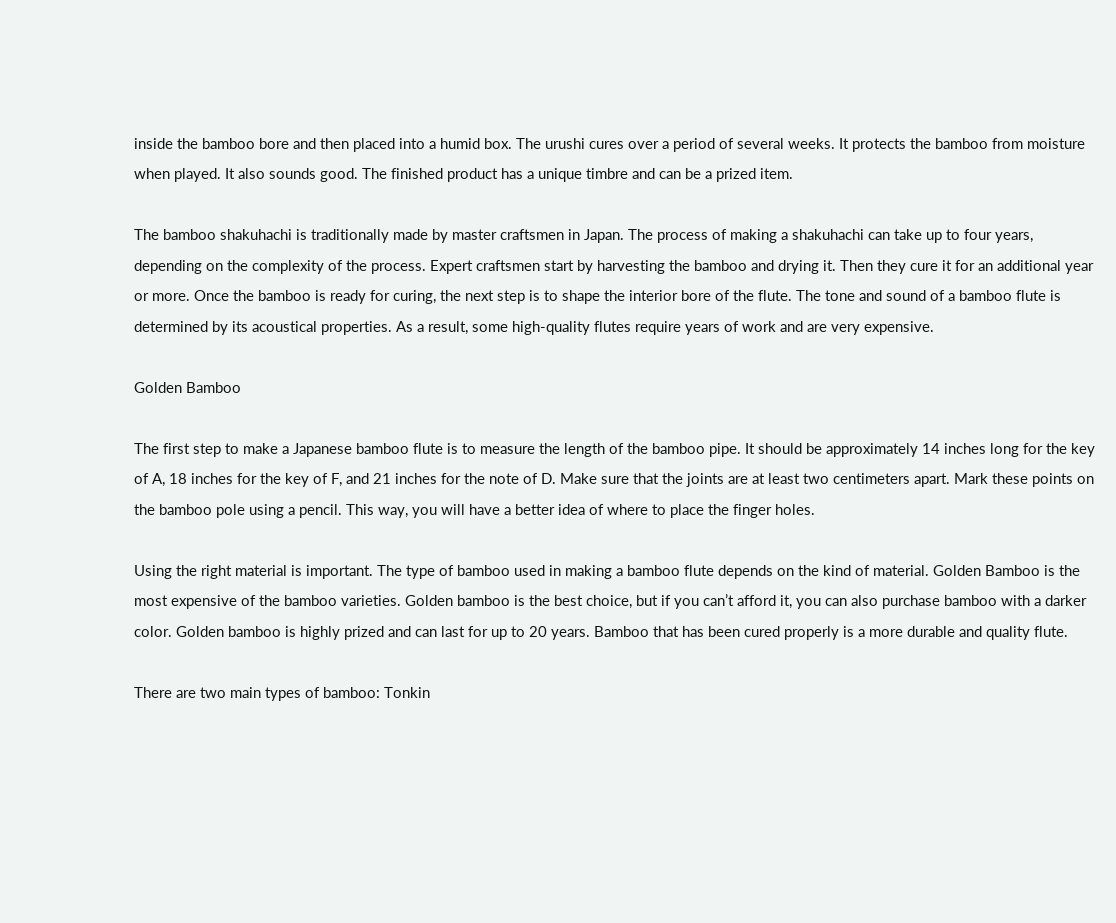inside the bamboo bore and then placed into a humid box. The urushi cures over a period of several weeks. It protects the bamboo from moisture when played. It also sounds good. The finished product has a unique timbre and can be a prized item.

The bamboo shakuhachi is traditionally made by master craftsmen in Japan. The process of making a shakuhachi can take up to four years, depending on the complexity of the process. Expert craftsmen start by harvesting the bamboo and drying it. Then they cure it for an additional year or more. Once the bamboo is ready for curing, the next step is to shape the interior bore of the flute. The tone and sound of a bamboo flute is determined by its acoustical properties. As a result, some high-quality flutes require years of work and are very expensive.

Golden Bamboo

The first step to make a Japanese bamboo flute is to measure the length of the bamboo pipe. It should be approximately 14 inches long for the key of A, 18 inches for the key of F, and 21 inches for the note of D. Make sure that the joints are at least two centimeters apart. Mark these points on the bamboo pole using a pencil. This way, you will have a better idea of where to place the finger holes.

Using the right material is important. The type of bamboo used in making a bamboo flute depends on the kind of material. Golden Bamboo is the most expensive of the bamboo varieties. Golden bamboo is the best choice, but if you can’t afford it, you can also purchase bamboo with a darker color. Golden bamboo is highly prized and can last for up to 20 years. Bamboo that has been cured properly is a more durable and quality flute.

There are two main types of bamboo: Tonkin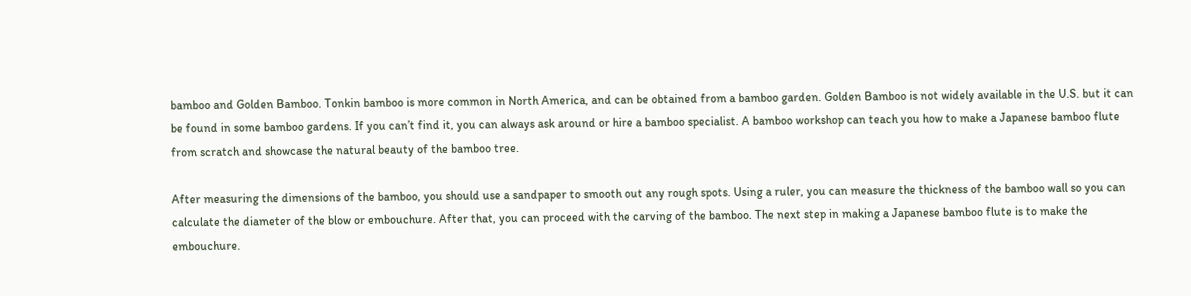bamboo and Golden Bamboo. Tonkin bamboo is more common in North America, and can be obtained from a bamboo garden. Golden Bamboo is not widely available in the U.S. but it can be found in some bamboo gardens. If you can’t find it, you can always ask around or hire a bamboo specialist. A bamboo workshop can teach you how to make a Japanese bamboo flute from scratch and showcase the natural beauty of the bamboo tree.

After measuring the dimensions of the bamboo, you should use a sandpaper to smooth out any rough spots. Using a ruler, you can measure the thickness of the bamboo wall so you can calculate the diameter of the blow or embouchure. After that, you can proceed with the carving of the bamboo. The next step in making a Japanese bamboo flute is to make the embouchure.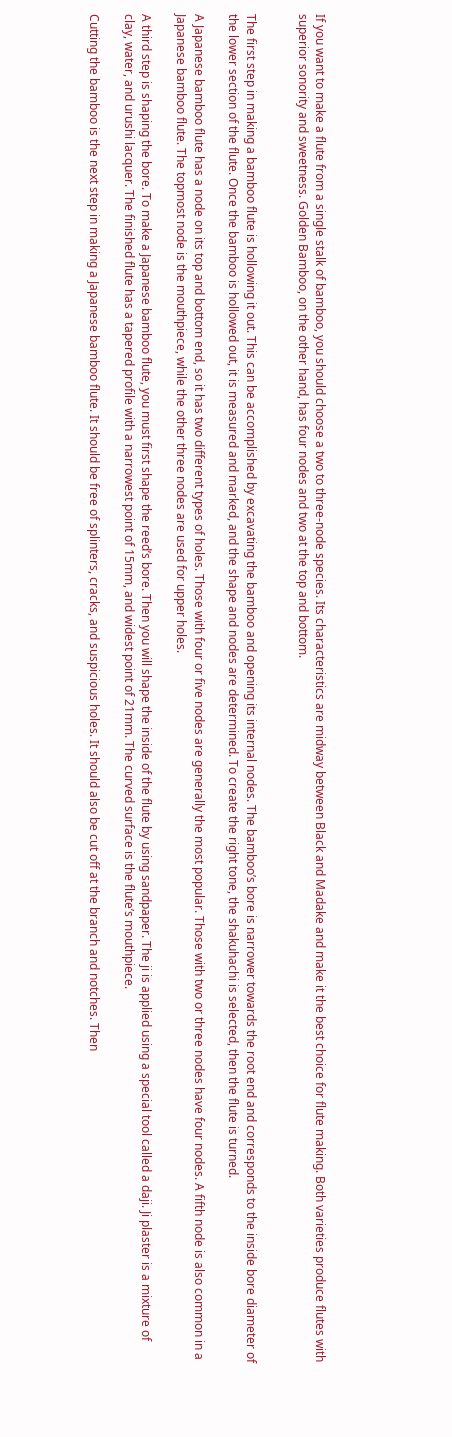If you want to make a flute from a single stalk of bamboo, you should choose a two to three-node species. Its characteristics are midway between Black and Madake and make it the best choice for flute making. Both varieties produce flutes with superior sonority and sweetness. Golden Bamboo, on the other hand, has four nodes and two at the top and bottom.


The first step in making a bamboo flute is hollowing it out. This can be accomplished by excavating the bamboo and opening its internal nodes. The bamboo’s bore is narrower towards the root end and corresponds to the inside bore diameter of the lower section of the flute. Once the bamboo is hollowed out, it is measured and marked, and the shape and nodes are determined. To create the right tone, the shakuhachi is selected, then the flute is turned.

A Japanese bamboo flute has a node on its top and bottom end, so it has two different types of holes. Those with four or five nodes are generally the most popular. Those with two or three nodes have four nodes. A fifth node is also common in a Japanese bamboo flute. The topmost node is the mouthpiece, while the other three nodes are used for upper holes.

A third step is shaping the bore. To make a Japanese bamboo flute, you must first shape the reed’s bore. Then you will shape the inside of the flute by using sandpaper. The ji is applied using a special tool called a daji. Ji plaster is a mixture of clay, water, and urushi lacquer. The finished flute has a tapered profile with a narrowest point of 15mm, and widest point of 21mm. The curved surface is the flute’s mouthpiece.

Cutting the bamboo is the next step in making a Japanese bamboo flute. It should be free of splinters, cracks, and suspicious holes. It should also be cut off at the branch and notches. Then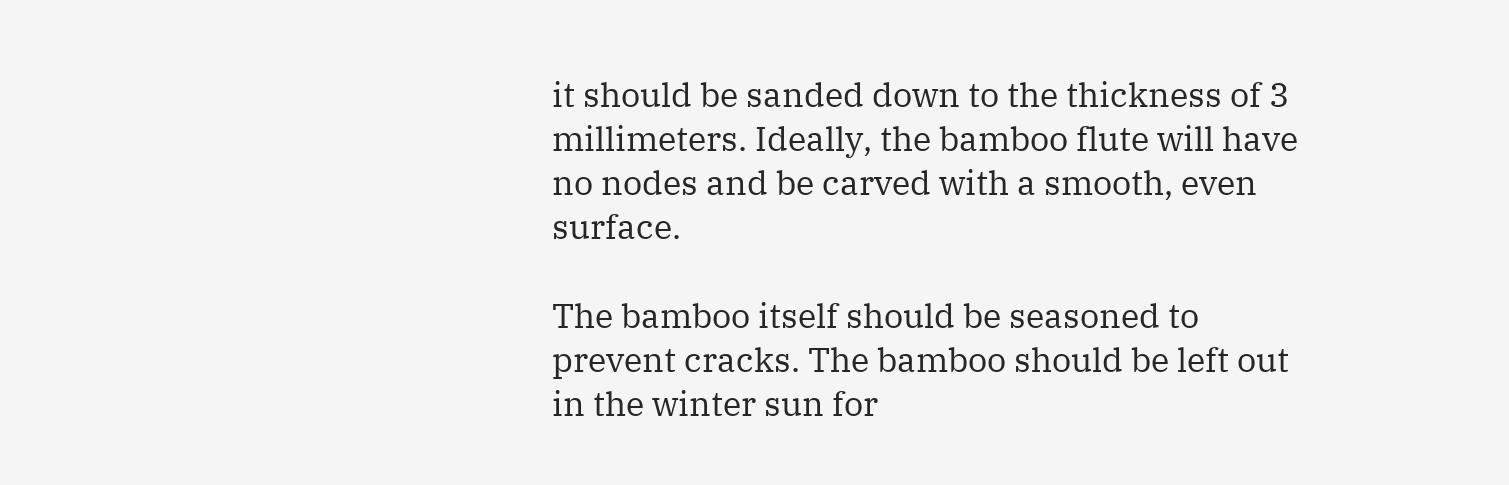it should be sanded down to the thickness of 3 millimeters. Ideally, the bamboo flute will have no nodes and be carved with a smooth, even surface.

The bamboo itself should be seasoned to prevent cracks. The bamboo should be left out in the winter sun for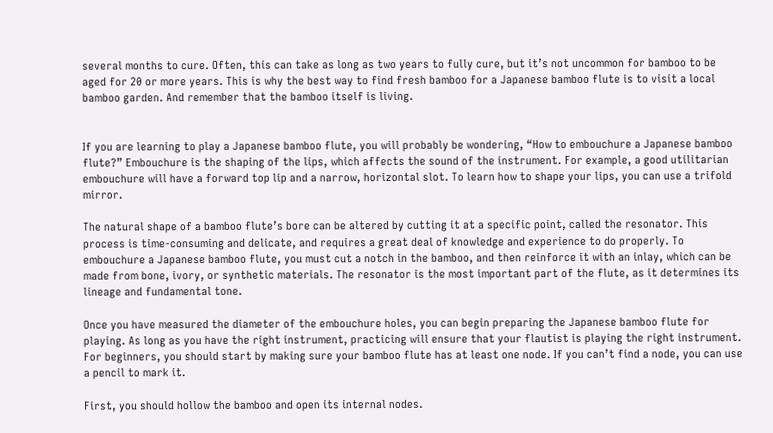several months to cure. Often, this can take as long as two years to fully cure, but it’s not uncommon for bamboo to be aged for 20 or more years. This is why the best way to find fresh bamboo for a Japanese bamboo flute is to visit a local bamboo garden. And remember that the bamboo itself is living.


If you are learning to play a Japanese bamboo flute, you will probably be wondering, “How to embouchure a Japanese bamboo flute?” Embouchure is the shaping of the lips, which affects the sound of the instrument. For example, a good utilitarian embouchure will have a forward top lip and a narrow, horizontal slot. To learn how to shape your lips, you can use a trifold mirror.

The natural shape of a bamboo flute’s bore can be altered by cutting it at a specific point, called the resonator. This process is time-consuming and delicate, and requires a great deal of knowledge and experience to do properly. To embouchure a Japanese bamboo flute, you must cut a notch in the bamboo, and then reinforce it with an inlay, which can be made from bone, ivory, or synthetic materials. The resonator is the most important part of the flute, as it determines its lineage and fundamental tone.

Once you have measured the diameter of the embouchure holes, you can begin preparing the Japanese bamboo flute for playing. As long as you have the right instrument, practicing will ensure that your flautist is playing the right instrument. For beginners, you should start by making sure your bamboo flute has at least one node. If you can’t find a node, you can use a pencil to mark it.

First, you should hollow the bamboo and open its internal nodes.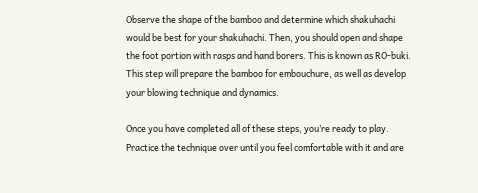Observe the shape of the bamboo and determine which shakuhachi would be best for your shakuhachi. Then, you should open and shape the foot portion with rasps and hand borers. This is known as RO-buki. This step will prepare the bamboo for embouchure, as well as develop your blowing technique and dynamics.

Once you have completed all of these steps, you’re ready to play. Practice the technique over until you feel comfortable with it and are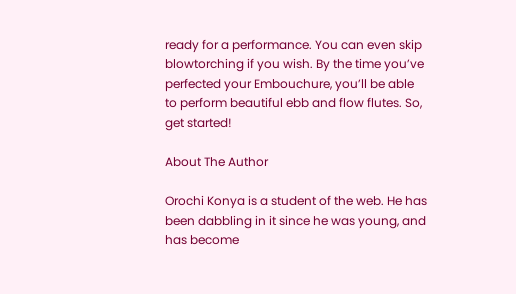ready for a performance. You can even skip blowtorching if you wish. By the time you’ve perfected your Embouchure, you’ll be able to perform beautiful ebb and flow flutes. So, get started!

About The Author

Orochi Konya is a student of the web. He has been dabbling in it since he was young, and has become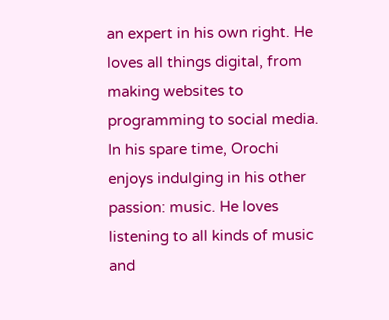an expert in his own right. He loves all things digital, from making websites to programming to social media. In his spare time, Orochi enjoys indulging in his other passion: music. He loves listening to all kinds of music and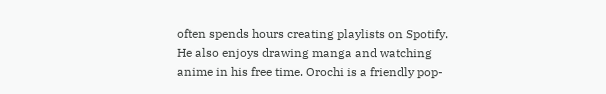often spends hours creating playlists on Spotify. He also enjoys drawing manga and watching anime in his free time. Orochi is a friendly pop-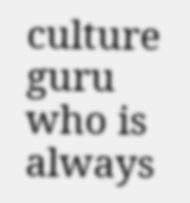culture guru who is always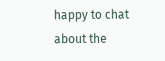happy to chat about the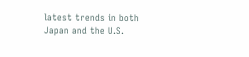latest trends in both Japan and the U.S.